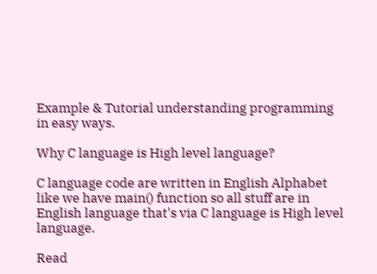Example & Tutorial understanding programming in easy ways.

Why C language is High level language?

C language code are written in English Alphabet like we have main() function so all stuff are in English language that's via C language is High level language.

Read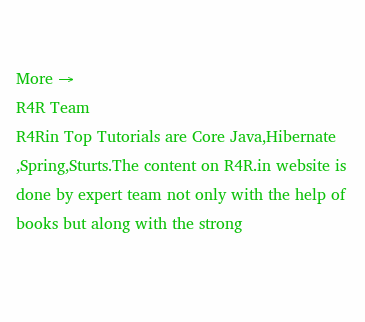More →
R4R Team
R4Rin Top Tutorials are Core Java,Hibernate ,Spring,Sturts.The content on R4R.in website is done by expert team not only with the help of books but along with the strong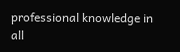professional knowledge in all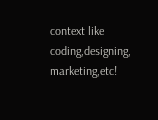context like coding,designing, marketing,etc!